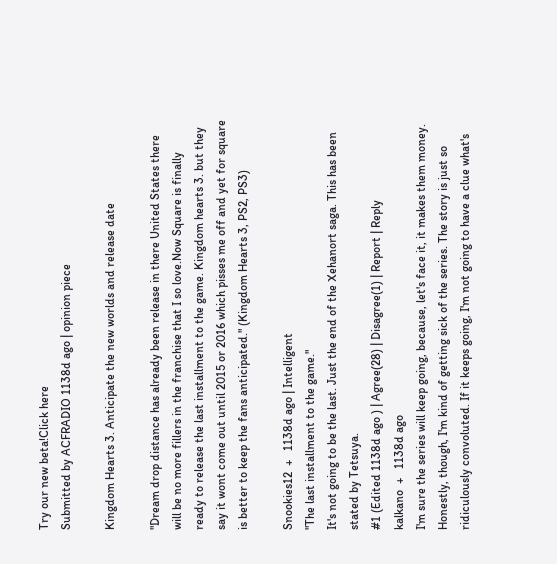Try our new beta!Click here
Submitted by ACFRADIO 1138d ago | opinion piece

Kingdom Hearts 3. Anticipate the new worlds and release date

"Dream drop distance has already been release in there United States there will be no more fillers in the franchise that I so love.Now Square is finally ready to release the last installment to the game. Kingdom hearts 3. but they say it wont come out until 2015 or 2016 which pisses me off and yet for square is better to keep the fans anticipated." (Kingdom Hearts 3, PS2, PS3)

Snookies12  +   1138d ago | Intelligent
"The last installment to the game."
It's not going to be the last. Just the end of the Xehanort saga. This has been stated by Tetsuya.
#1 (Edited 1138d ago ) | Agree(28) | Disagree(1) | Report | Reply
kalkano  +   1138d ago
I'm sure the series will keep going, because, let's face it, it makes them money. Honestly, though, I'm kind of getting sick of the series. The story is just so ridiculously convoluted. If it keeps going, I'm not going to have a clue what's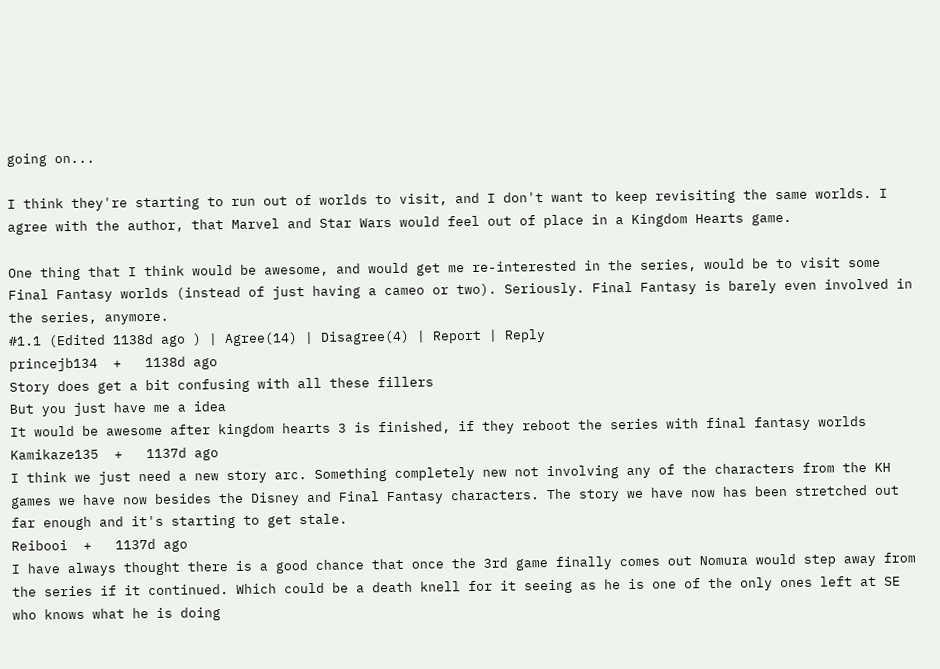going on...

I think they're starting to run out of worlds to visit, and I don't want to keep revisiting the same worlds. I agree with the author, that Marvel and Star Wars would feel out of place in a Kingdom Hearts game.

One thing that I think would be awesome, and would get me re-interested in the series, would be to visit some Final Fantasy worlds (instead of just having a cameo or two). Seriously. Final Fantasy is barely even involved in the series, anymore.
#1.1 (Edited 1138d ago ) | Agree(14) | Disagree(4) | Report | Reply
princejb134  +   1138d ago
Story does get a bit confusing with all these fillers
But you just have me a idea
It would be awesome after kingdom hearts 3 is finished, if they reboot the series with final fantasy worlds
Kamikaze135  +   1137d ago
I think we just need a new story arc. Something completely new not involving any of the characters from the KH games we have now besides the Disney and Final Fantasy characters. The story we have now has been stretched out far enough and it's starting to get stale.
Reibooi  +   1137d ago
I have always thought there is a good chance that once the 3rd game finally comes out Nomura would step away from the series if it continued. Which could be a death knell for it seeing as he is one of the only ones left at SE who knows what he is doing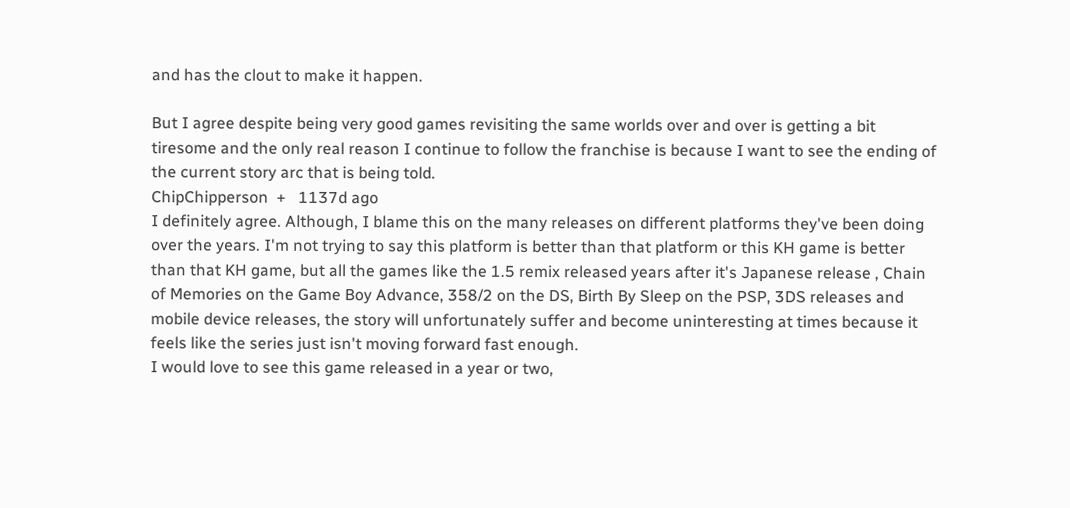and has the clout to make it happen.

But I agree despite being very good games revisiting the same worlds over and over is getting a bit tiresome and the only real reason I continue to follow the franchise is because I want to see the ending of the current story arc that is being told.
ChipChipperson  +   1137d ago
I definitely agree. Although, I blame this on the many releases on different platforms they've been doing over the years. I'm not trying to say this platform is better than that platform or this KH game is better than that KH game, but all the games like the 1.5 remix released years after it's Japanese release , Chain of Memories on the Game Boy Advance, 358/2 on the DS, Birth By Sleep on the PSP, 3DS releases and mobile device releases, the story will unfortunately suffer and become uninteresting at times because it feels like the series just isn't moving forward fast enough.
I would love to see this game released in a year or two,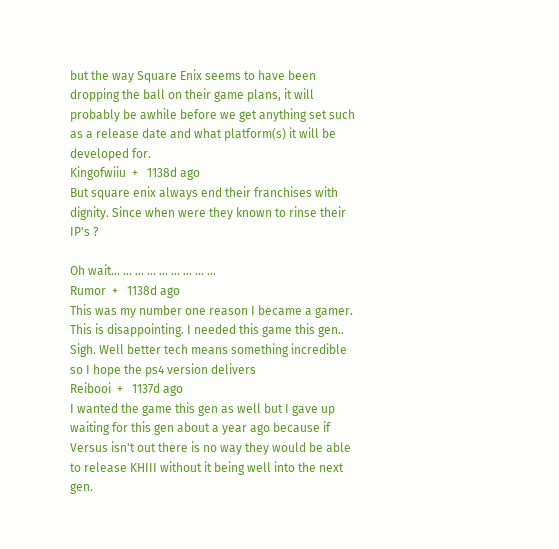but the way Square Enix seems to have been dropping the ball on their game plans, it will probably be awhile before we get anything set such as a release date and what platform(s) it will be developed for.
Kingofwiiu  +   1138d ago
But square enix always end their franchises with dignity. Since when were they known to rinse their IP's ?

Oh wait... ... ... ... ... ... ... ... ...
Rumor  +   1138d ago
This was my number one reason I became a gamer. This is disappointing. I needed this game this gen.. Sigh. Well better tech means something incredible so I hope the ps4 version delivers
Reibooi  +   1137d ago
I wanted the game this gen as well but I gave up waiting for this gen about a year ago because if Versus isn't out there is no way they would be able to release KHIII without it being well into the next gen.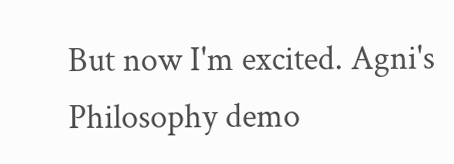But now I'm excited. Agni's Philosophy demo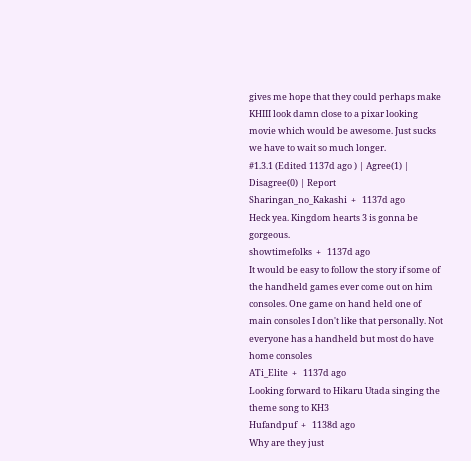gives me hope that they could perhaps make KHIII look damn close to a pixar looking movie which would be awesome. Just sucks we have to wait so much longer.
#1.3.1 (Edited 1137d ago ) | Agree(1) | Disagree(0) | Report
Sharingan_no_Kakashi  +   1137d ago
Heck yea. Kingdom hearts 3 is gonna be gorgeous.
showtimefolks  +   1137d ago
It would be easy to follow the story if some of the handheld games ever come out on him consoles. One game on hand held one of main consoles I don't like that personally. Not everyone has a handheld but most do have home consoles
ATi_Elite  +   1137d ago
Looking forward to Hikaru Utada singing the theme song to KH3
Hufandpuf  +   1138d ago
Why are they just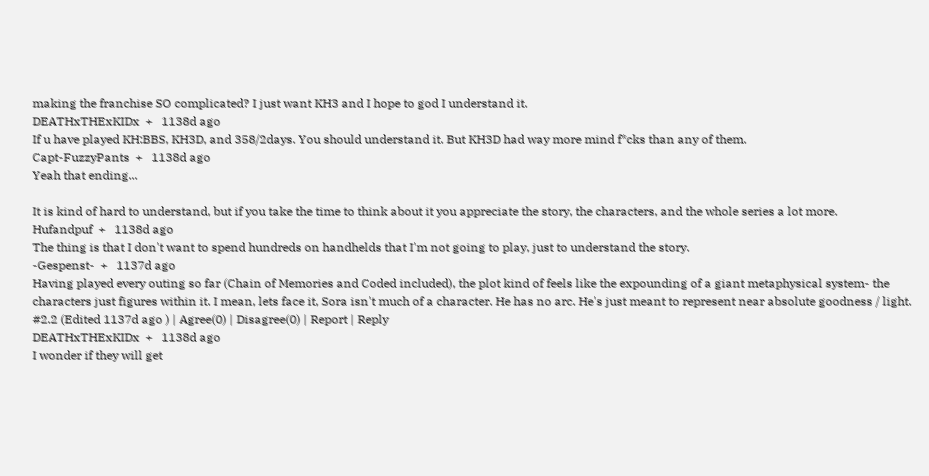making the franchise SO complicated? I just want KH3 and I hope to god I understand it.
DEATHxTHExKIDx  +   1138d ago
If u have played KH:BBS, KH3D, and 358/2days. You should understand it. But KH3D had way more mind f*cks than any of them.
Capt-FuzzyPants  +   1138d ago
Yeah that ending...

It is kind of hard to understand, but if you take the time to think about it you appreciate the story, the characters, and the whole series a lot more.
Hufandpuf  +   1138d ago
The thing is that I don't want to spend hundreds on handhelds that I'm not going to play, just to understand the story.
-Gespenst-  +   1137d ago
Having played every outing so far (Chain of Memories and Coded included), the plot kind of feels like the expounding of a giant metaphysical system- the characters just figures within it. I mean, lets face it, Sora isn't much of a character. He has no arc. He's just meant to represent near absolute goodness / light.
#2.2 (Edited 1137d ago ) | Agree(0) | Disagree(0) | Report | Reply
DEATHxTHExKIDx  +   1138d ago
I wonder if they will get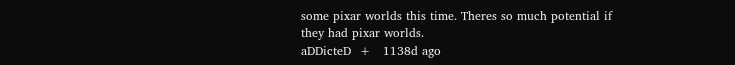some pixar worlds this time. Theres so much potential if they had pixar worlds.
aDDicteD  +   1138d ago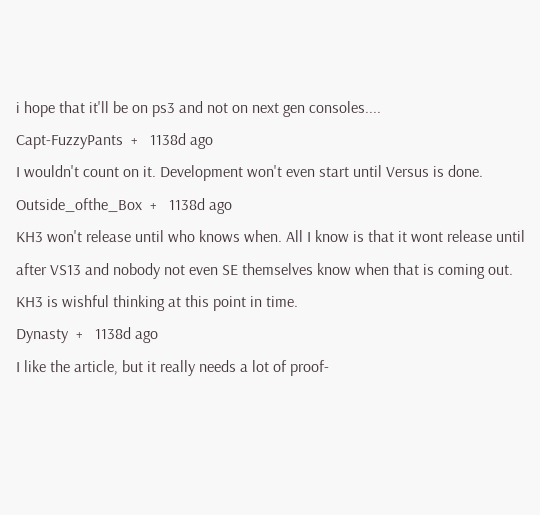i hope that it'll be on ps3 and not on next gen consoles....
Capt-FuzzyPants  +   1138d ago
I wouldn't count on it. Development won't even start until Versus is done.
Outside_ofthe_Box  +   1138d ago
KH3 won't release until who knows when. All I know is that it wont release until after VS13 and nobody not even SE themselves know when that is coming out. KH3 is wishful thinking at this point in time.
Dynasty  +   1138d ago
I like the article, but it really needs a lot of proof-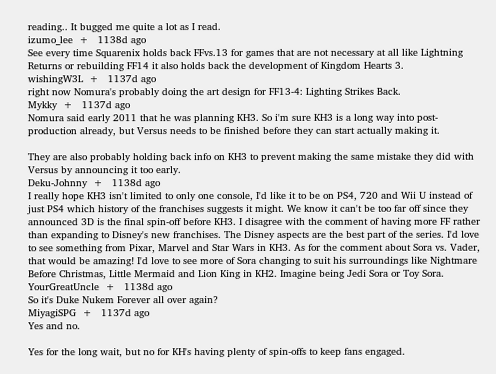reading.. It bugged me quite a lot as I read.
izumo_lee  +   1138d ago
See every time Squarenix holds back FFvs.13 for games that are not necessary at all like Lightning Returns or rebuilding FF14 it also holds back the development of Kingdom Hearts 3.
wishingW3L  +   1137d ago
right now Nomura's probably doing the art design for FF13-4: Lighting Strikes Back.
Mykky  +   1137d ago
Nomura said early 2011 that he was planning KH3. So i'm sure KH3 is a long way into post-production already, but Versus needs to be finished before they can start actually making it.

They are also probably holding back info on KH3 to prevent making the same mistake they did with Versus by announcing it too early.
Deku-Johnny  +   1138d ago
I really hope KH3 isn't limited to only one console, I'd like it to be on PS4, 720 and Wii U instead of just PS4 which history of the franchises suggests it might. We know it can't be too far off since they announced 3D is the final spin-off before KH3. I disagree with the comment of having more FF rather than expanding to Disney's new franchises. The Disney aspects are the best part of the series. I'd love to see something from Pixar, Marvel and Star Wars in KH3. As for the comment about Sora vs. Vader, that would be amazing! I'd love to see more of Sora changing to suit his surroundings like Nightmare Before Christmas, Little Mermaid and Lion King in KH2. Imagine being Jedi Sora or Toy Sora.
YourGreatUncle  +   1138d ago
So it's Duke Nukem Forever all over again?
MiyagiSPG  +   1137d ago
Yes and no.

Yes for the long wait, but no for KH's having plenty of spin-offs to keep fans engaged.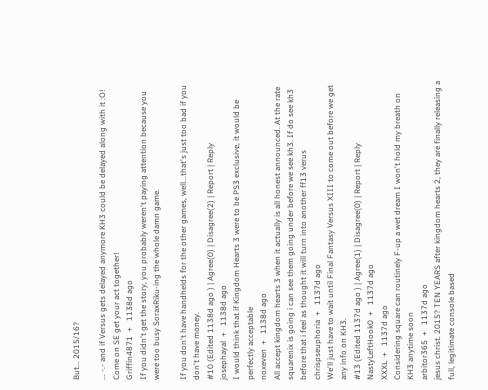But... 2015/16?

... -.- and if Versus gets delayed anymore KH3 could be delayed along with it :O! Come on SE get your act together!
Griffin4871  +   1138d ago
If you didn't get the story, you probably weren't paying attention because you were too busy SoraxRiku-ing the whole damn game.

If you don't have handhelds for the other games, well...that's just too bad if you don't have money.
#10 (Edited 1138d ago ) | Agree(0) | Disagree(2) | Report | Reply
josephayal  +   1138d ago
I would think that if Kingdom Hearts 3 were to be PS3 exclusive, it would be perfectly acceptable
noxeven  +   1138d ago
All accept kingdom hearts 3 when it actually is all honest announced. At the rate squarenix is going i can see them going under before we see kh3. If do see kh3 before that i feel as thought it will turn into another ff13 verus
chrispseuphoria  +   1137d ago
We'll just have to wait until Final Fantasy Versus XIII to come out before we get any info on KH3.
#13 (Edited 1137d ago ) | Agree(1) | Disagree(0) | Report | Reply
NastyLeftHook0  +   1137d ago
XXXL  +   1137d ago
Considering square can routinely F-up a wet dream I won't hold my breath on KH3 anytime soon
arbitor365  +   1137d ago
jesus christ. 2015? TEN YEARS after kingdom hearts 2, they are finally releasing a full, legitimate console based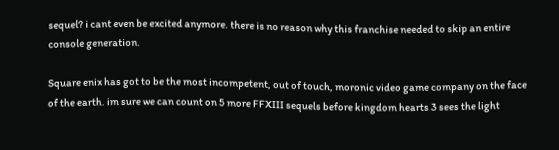sequel? i cant even be excited anymore. there is no reason why this franchise needed to skip an entire console generation.

Square enix has got to be the most incompetent, out of touch, moronic video game company on the face of the earth. im sure we can count on 5 more FFXIII sequels before kingdom hearts 3 sees the light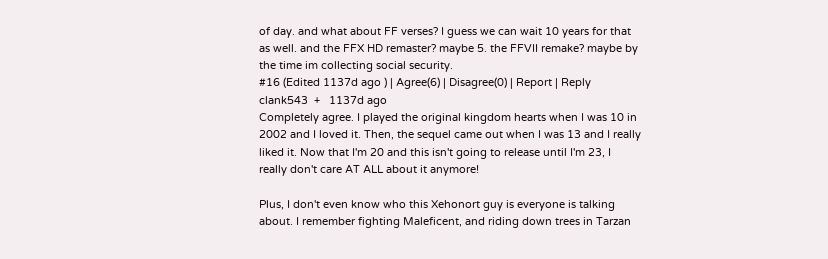of day. and what about FF verses? I guess we can wait 10 years for that as well. and the FFX HD remaster? maybe 5. the FFVII remake? maybe by the time im collecting social security.
#16 (Edited 1137d ago ) | Agree(6) | Disagree(0) | Report | Reply
clank543  +   1137d ago
Completely agree. I played the original kingdom hearts when I was 10 in 2002 and I loved it. Then, the sequel came out when I was 13 and I really liked it. Now that I'm 20 and this isn't going to release until I'm 23, I really don't care AT ALL about it anymore!

Plus, I don't even know who this Xehonort guy is everyone is talking about. I remember fighting Maleficent, and riding down trees in Tarzan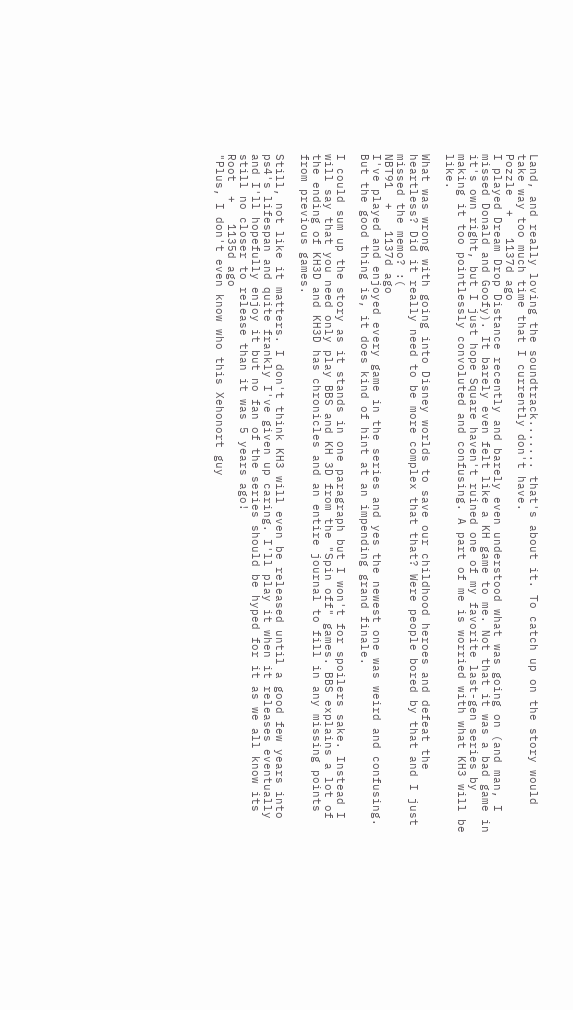Land, and really loving the soundtrack....... that's about it. To catch up on the story would take way too much time that I currently don't have.
Pozzle  +   1137d ago
I played Dream Drop Distance recently and barely even understood what was going on (and man, I missed Donald and Goofy). It barely even felt like a KH game to me. Not that it was a bad game in it's own right, but I just hope Square haven't ruined one of my favorite last-gen series by making it too pointlessly convoluted and confusing. A part of me is worried with what KH3 will be like.

What was wrong with going into Disney worlds to save our childhood heroes and defeat the heartless? Did it really need to be more complex that that? Were people bored by that and I just missed the memo? :(
NBT91  +   1137d ago
I've played and enjoyed every game in the series and yes the newest one was weird and confusing. But the good thing is, it does kind of hint at an impending grand finale.

I could sum up the story as it stands in one paragraph but I won't for spoilers sake. Instead I will say that you need only play BBS and KH 3D from the "Spin off" games. BBS explains a lot of the ending of KH3D and KH3D has chronicles and an entire journal to fill in any missing points from previous games.

Still, not like it matters. I don't think KH3 will even be released until a good few years into ps4's lifespan and quite frankly I've given up caring. I'll play it when it releases eventually and I'll hopefully enjoy it but no fan of the series should be hyped for it as we all know its still no closer to release than it was 5 years ago!
Root  +   1135d ago
"Plus, I don't even know who this Xehonort guy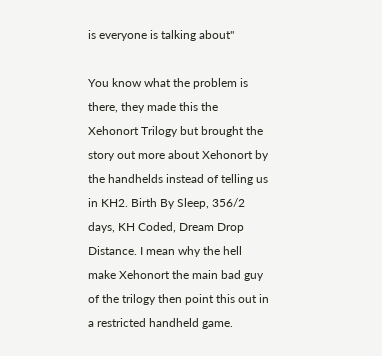is everyone is talking about"

You know what the problem is there, they made this the Xehonort Trilogy but brought the story out more about Xehonort by the handhelds instead of telling us in KH2. Birth By Sleep, 356/2 days, KH Coded, Dream Drop Distance. I mean why the hell make Xehonort the main bad guy of the trilogy then point this out in a restricted handheld game.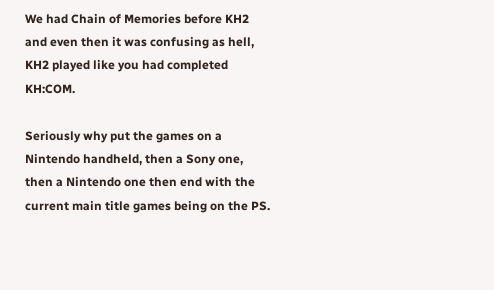We had Chain of Memories before KH2 and even then it was confusing as hell, KH2 played like you had completed KH:COM.

Seriously why put the games on a Nintendo handheld, then a Sony one, then a Nintendo one then end with the current main title games being on the PS.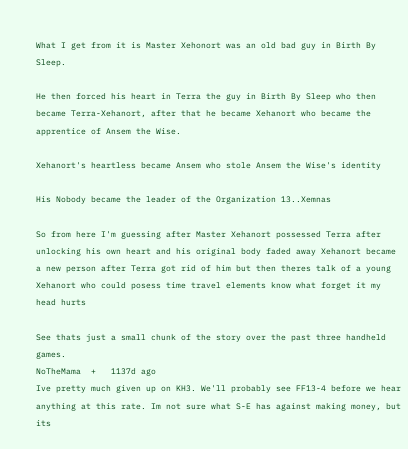What I get from it is Master Xehonort was an old bad guy in Birth By Sleep.

He then forced his heart in Terra the guy in Birth By Sleep who then became Terra-Xehanort, after that he became Xehanort who became the apprentice of Ansem the Wise.

Xehanort's heartless became Ansem who stole Ansem the Wise's identity

His Nobody became the leader of the Organization 13..Xemnas

So from here I'm guessing after Master Xehanort possessed Terra after unlocking his own heart and his original body faded away Xehanort became a new person after Terra got rid of him but then theres talk of a young Xehanort who could posess time travel elements know what forget it my head hurts

See thats just a small chunk of the story over the past three handheld games.
NoTheMama  +   1137d ago
Ive pretty much given up on KH3. We'll probably see FF13-4 before we hear anything at this rate. Im not sure what S-E has against making money, but its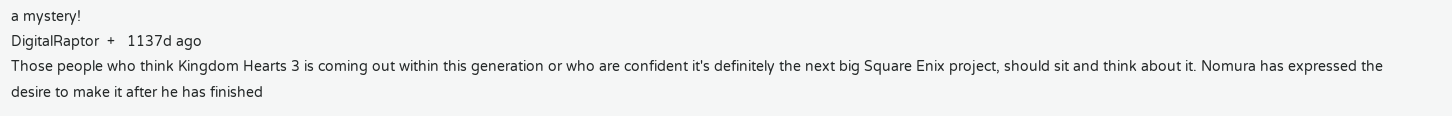a mystery!
DigitalRaptor  +   1137d ago
Those people who think Kingdom Hearts 3 is coming out within this generation or who are confident it's definitely the next big Square Enix project, should sit and think about it. Nomura has expressed the desire to make it after he has finished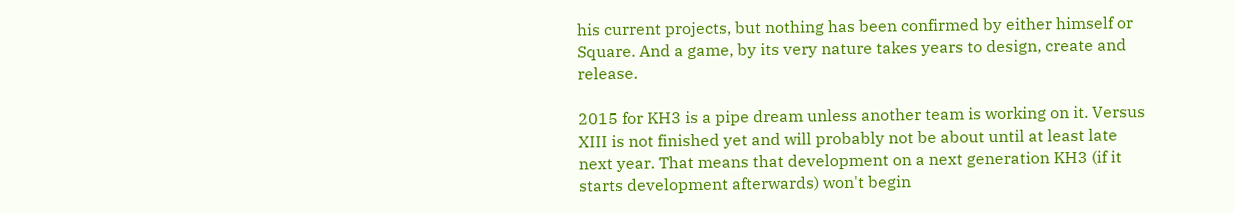his current projects, but nothing has been confirmed by either himself or Square. And a game, by its very nature takes years to design, create and release.

2015 for KH3 is a pipe dream unless another team is working on it. Versus XIII is not finished yet and will probably not be about until at least late next year. That means that development on a next generation KH3 (if it starts development afterwards) won't begin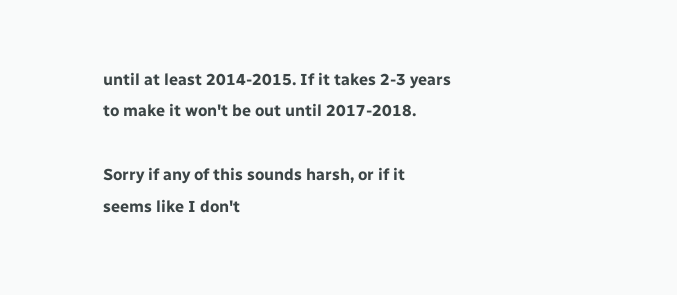until at least 2014-2015. If it takes 2-3 years to make it won't be out until 2017-2018.

Sorry if any of this sounds harsh, or if it seems like I don't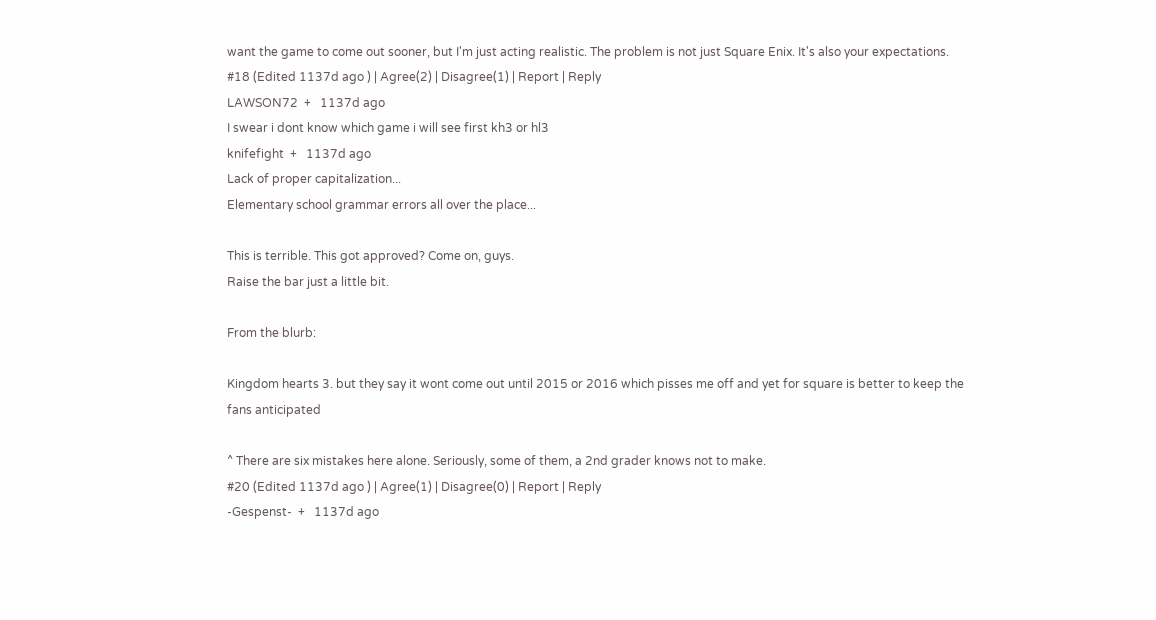want the game to come out sooner, but I'm just acting realistic. The problem is not just Square Enix. It's also your expectations.
#18 (Edited 1137d ago ) | Agree(2) | Disagree(1) | Report | Reply
LAWSON72  +   1137d ago
I swear i dont know which game i will see first kh3 or hl3
knifefight  +   1137d ago
Lack of proper capitalization...
Elementary school grammar errors all over the place...

This is terrible. This got approved? Come on, guys.
Raise the bar just a little bit.

From the blurb:

Kingdom hearts 3. but they say it wont come out until 2015 or 2016 which pisses me off and yet for square is better to keep the fans anticipated

^ There are six mistakes here alone. Seriously, some of them, a 2nd grader knows not to make.
#20 (Edited 1137d ago ) | Agree(1) | Disagree(0) | Report | Reply
-Gespenst-  +   1137d ago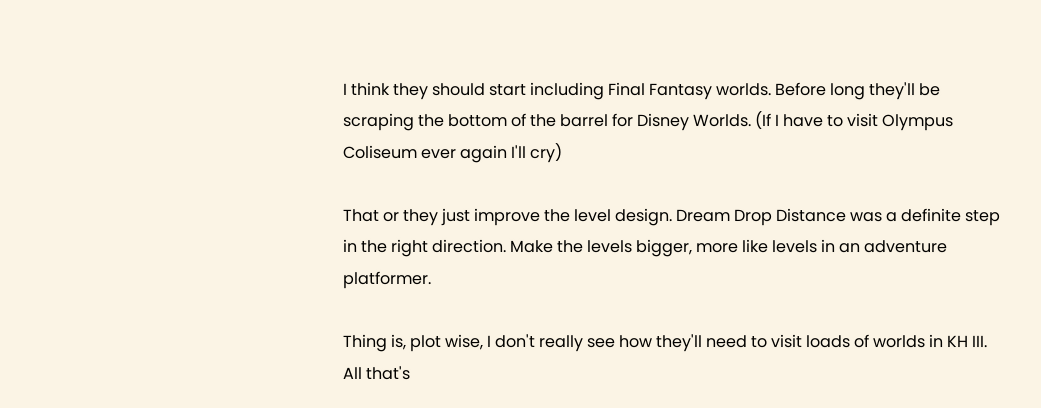I think they should start including Final Fantasy worlds. Before long they'll be scraping the bottom of the barrel for Disney Worlds. (If I have to visit Olympus Coliseum ever again I'll cry)

That or they just improve the level design. Dream Drop Distance was a definite step in the right direction. Make the levels bigger, more like levels in an adventure platformer.

Thing is, plot wise, I don't really see how they'll need to visit loads of worlds in KH III. All that's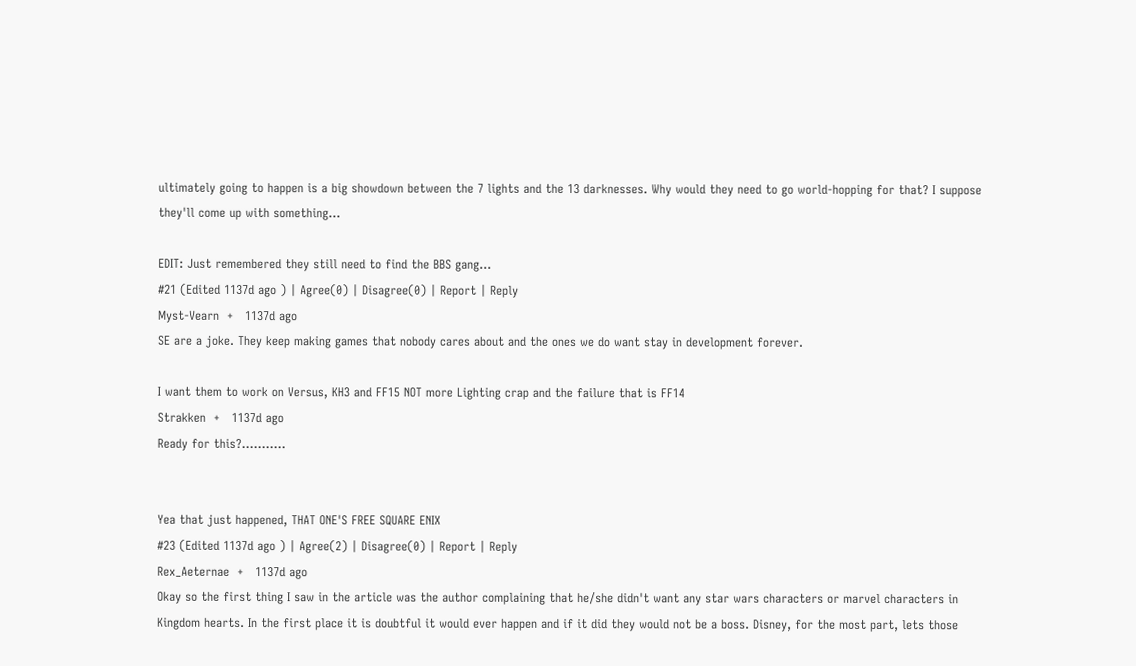ultimately going to happen is a big showdown between the 7 lights and the 13 darknesses. Why would they need to go world-hopping for that? I suppose they'll come up with something...

EDIT: Just remembered they still need to find the BBS gang...
#21 (Edited 1137d ago ) | Agree(0) | Disagree(0) | Report | Reply
Myst-Vearn  +   1137d ago
SE are a joke. They keep making games that nobody cares about and the ones we do want stay in development forever.

I want them to work on Versus, KH3 and FF15 NOT more Lighting crap and the failure that is FF14
Strakken  +   1137d ago
Ready for this?...........


Yea that just happened, THAT ONE'S FREE SQUARE ENIX
#23 (Edited 1137d ago ) | Agree(2) | Disagree(0) | Report | Reply
Rex_Aeternae  +   1137d ago
Okay so the first thing I saw in the article was the author complaining that he/she didn't want any star wars characters or marvel characters in Kingdom hearts. In the first place it is doubtful it would ever happen and if it did they would not be a boss. Disney, for the most part, lets those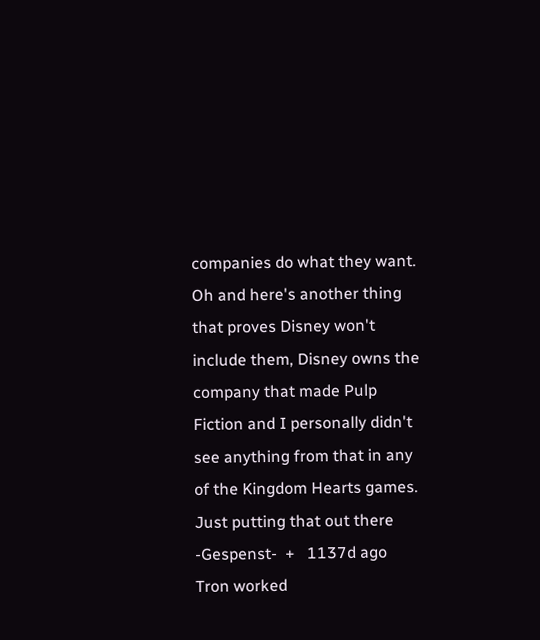companies do what they want. Oh and here's another thing that proves Disney won't include them, Disney owns the company that made Pulp Fiction and I personally didn't see anything from that in any of the Kingdom Hearts games. Just putting that out there
-Gespenst-  +   1137d ago
Tron worked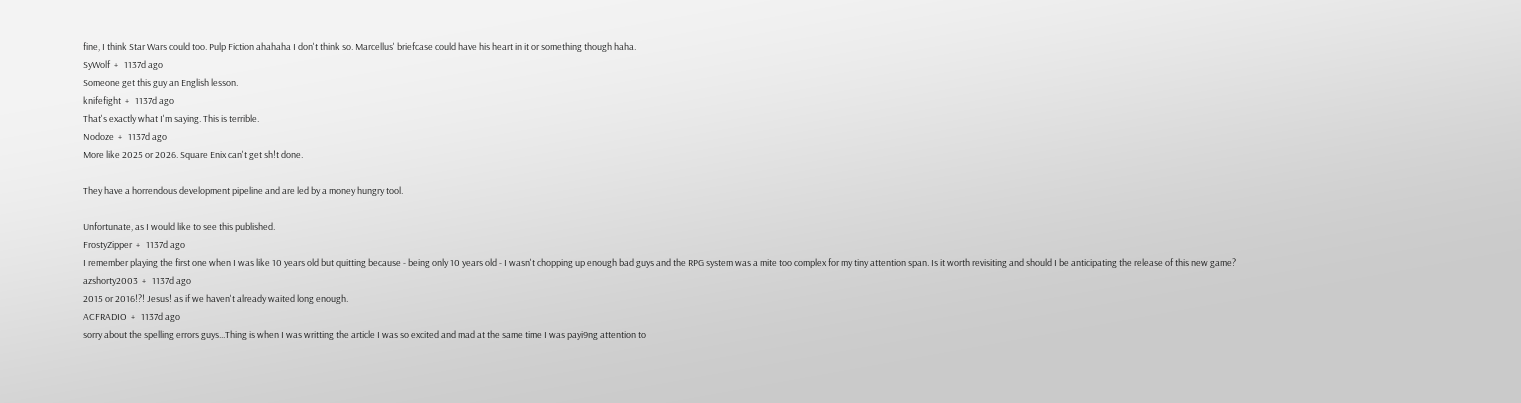fine, I think Star Wars could too. Pulp Fiction ahahaha I don't think so. Marcellus' briefcase could have his heart in it or something though haha.
SyWolf  +   1137d ago
Someone get this guy an English lesson.
knifefight  +   1137d ago
That's exactly what I'm saying. This is terrible.
Nodoze  +   1137d ago
More like 2025 or 2026. Square Enix can't get sh!t done.

They have a horrendous development pipeline and are led by a money hungry tool.

Unfortunate, as I would like to see this published.
FrostyZipper  +   1137d ago
I remember playing the first one when I was like 10 years old but quitting because - being only 10 years old - I wasn't chopping up enough bad guys and the RPG system was a mite too complex for my tiny attention span. Is it worth revisiting and should I be anticipating the release of this new game?
azshorty2003  +   1137d ago
2015 or 2016!?! Jesus! as if we haven't already waited long enough.
ACFRADIO  +   1137d ago
sorry about the spelling errors guys...Thing is when I was writting the article I was so excited and mad at the same time I was payi9ng attention to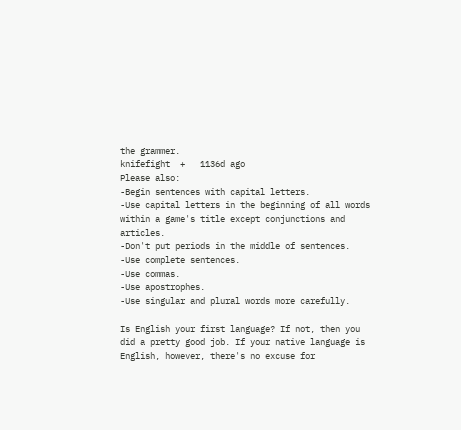the grammer.
knifefight  +   1136d ago
Please also:
-Begin sentences with capital letters.
-Use capital letters in the beginning of all words within a game's title except conjunctions and articles.
-Don't put periods in the middle of sentences.
-Use complete sentences.
-Use commas.
-Use apostrophes.
-Use singular and plural words more carefully.

Is English your first language? If not, then you did a pretty good job. If your native language is English, however, there's no excuse for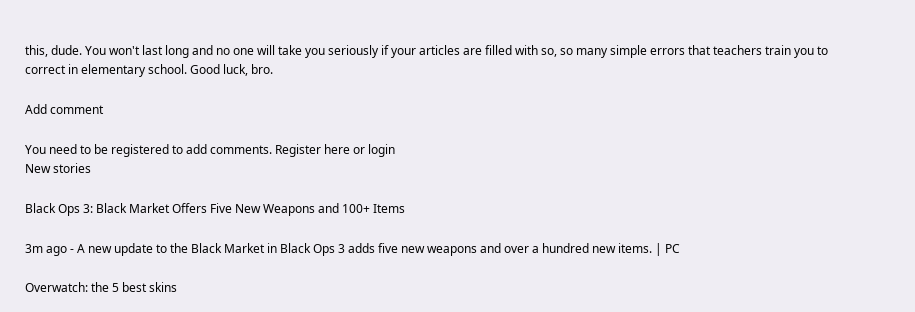this, dude. You won't last long and no one will take you seriously if your articles are filled with so, so many simple errors that teachers train you to correct in elementary school. Good luck, bro.

Add comment

You need to be registered to add comments. Register here or login
New stories

Black Ops 3: Black Market Offers Five New Weapons and 100+ Items

3m ago - A new update to the Black Market in Black Ops 3 adds five new weapons and over a hundred new items. | PC

Overwatch: the 5 best skins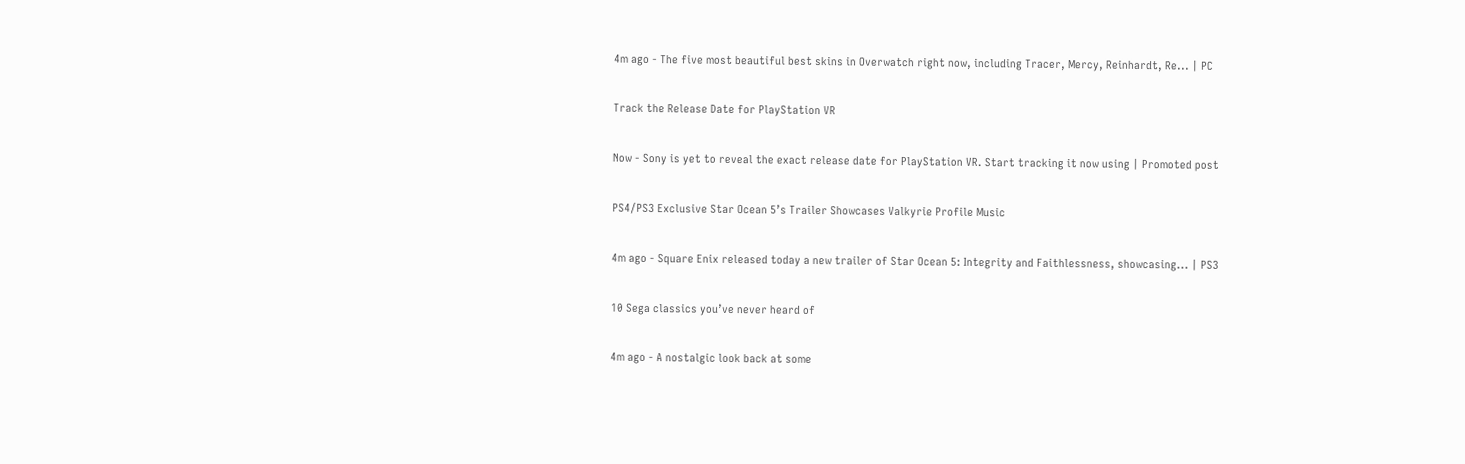4m ago - The five most beautiful best skins in Overwatch right now, including Tracer, Mercy, Reinhardt, Re... | PC

Track the Release Date for PlayStation VR

Now - Sony is yet to reveal the exact release date for PlayStation VR. Start tracking it now using | Promoted post

PS4/PS3 Exclusive Star Ocean 5’s Trailer Showcases Valkyrie Profile Music

4m ago - Square Enix released today a new trailer of Star Ocean 5: Integrity and Faithlessness, showcasing... | PS3

10 Sega classics you’ve never heard of

4m ago - A nostalgic look back at some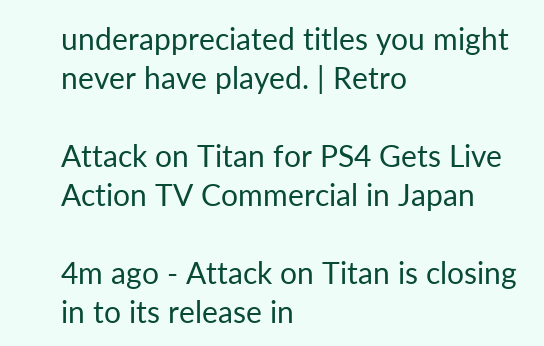underappreciated titles you might never have played. | Retro

Attack on Titan for PS4 Gets Live Action TV Commercial in Japan

4m ago - Attack on Titan is closing in to its release in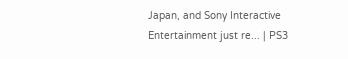Japan, and Sony Interactive Entertainment just re... | PS3